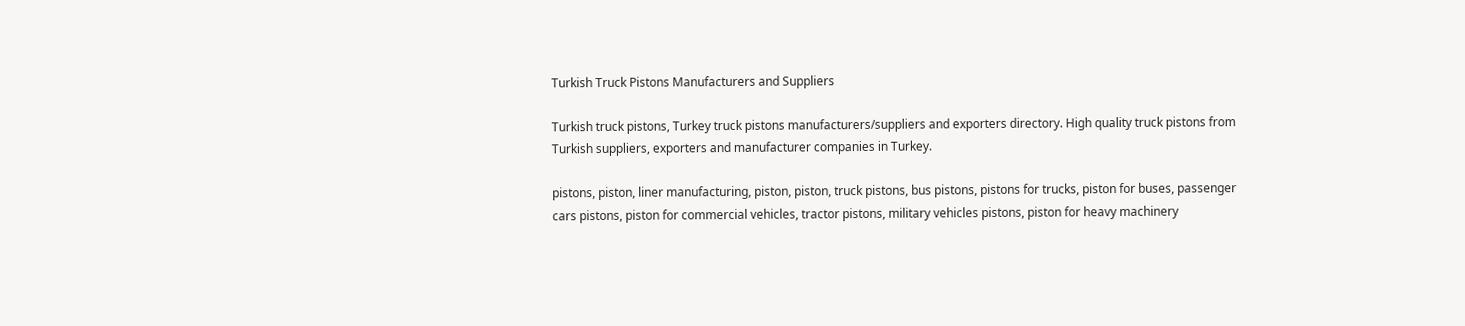Turkish Truck Pistons Manufacturers and Suppliers

Turkish truck pistons, Turkey truck pistons manufacturers/suppliers and exporters directory. High quality truck pistons from Turkish suppliers, exporters and manufacturer companies in Turkey.

pistons, piston, liner manufacturing, piston, piston, truck pistons, bus pistons, pistons for trucks, piston for buses, passenger cars pistons, piston for commercial vehicles, tractor pistons, military vehicles pistons, piston for heavy machinery